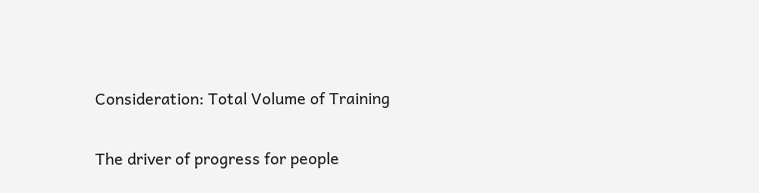Consideration: Total Volume of Training

The driver of progress for people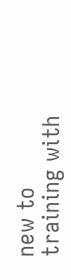new to training with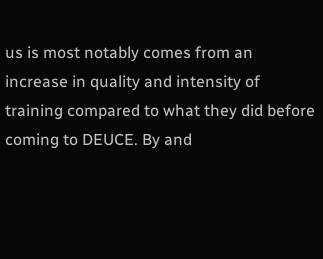us is most notably comes from an increase in quality and intensity of training compared to what they did before coming to DEUCE. By and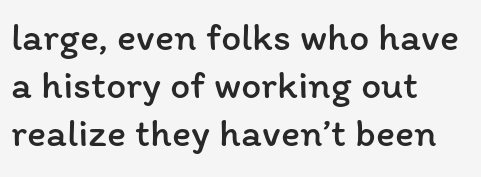large, even folks who have a history of working out realize they haven’t been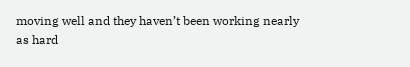moving well and they haven’t been working nearly as hard